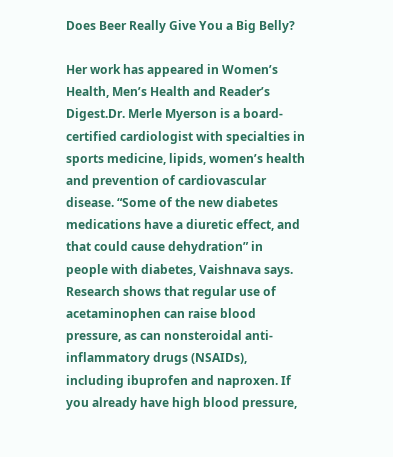Does Beer Really Give You a Big Belly?

Her work has appeared in Women’s Health, Men’s Health and Reader’s Digest.Dr. Merle Myerson is a board-certified cardiologist with specialties in sports medicine, lipids, women’s health and prevention of cardiovascular disease. “Some of the new diabetes medications have a diuretic effect, and that could cause dehydration” in people with diabetes, Vaishnava says. Research shows that regular use of acetaminophen can raise blood pressure, as can nonsteroidal anti-inflammatory drugs (NSAIDs), including ibuprofen and naproxen. If you already have high blood pressure,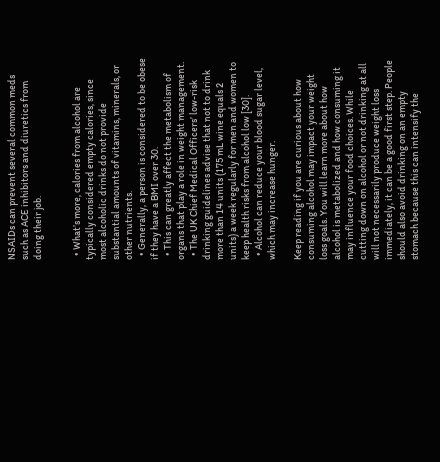NSAIDs can prevent several common meds such as ACE inhibitors and diuretics from doing their job.


  • What’s more, calories from alcohol are typically considered empty calories, since most alcoholic drinks do not provide substantial amounts of vitamins, minerals, or other nutrients.
  • Generally, a person is considered to be obese if they have a BMI over 30.
  • This can greatly affect the metabolism of organs that play a role in weight management.
  • The UK Chief Medical Officers’ low-risk drinking guidelines advise that not to drink more than 14 units (175 mL wine equals 2 units) a week regularly for men and women to keep health risks from alcohol low [30].
  • Alcohol can reduce your blood sugar level, which may increase hunger.

Keep reading if you are curious about how consuming alcohol may impact your weight loss goals. You will learn more about how alcohol is metabolized and how consuming it may influence your food choices. While cutting down on alcohol or not drinking at all will not necessarily produce weight loss immediately, it can be a good first step. People should also avoid drinking on an empty stomach because this can intensify the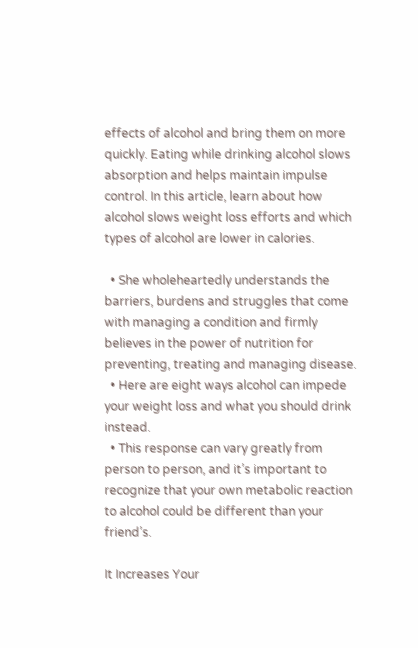effects of alcohol and bring them on more quickly. Eating while drinking alcohol slows absorption and helps maintain impulse control. In this article, learn about how alcohol slows weight loss efforts and which types of alcohol are lower in calories.

  • She wholeheartedly understands the barriers, burdens and struggles that come with managing a condition and firmly believes in the power of nutrition for preventing, treating and managing disease.
  • Here are eight ways alcohol can impede your weight loss and what you should drink instead.
  • This response can vary greatly from person to person, and it’s important to recognize that your own metabolic reaction to alcohol could be different than your friend’s.

It Increases Your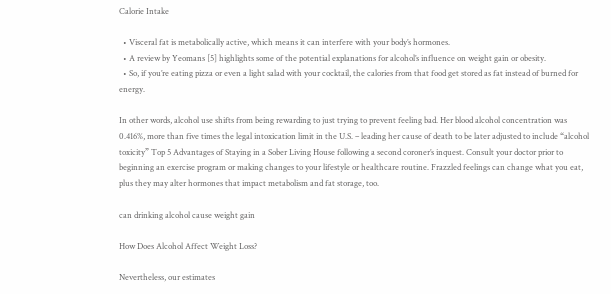Calorie Intake

  • Visceral fat is metabolically active, which means it can interfere with your body’s hormones.
  • A review by Yeomans [5] highlights some of the potential explanations for alcohol’s influence on weight gain or obesity.
  • So, if you’re eating pizza or even a light salad with your cocktail, the calories from that food get stored as fat instead of burned for energy.

In other words, alcohol use shifts from being rewarding to just trying to prevent feeling bad. Her blood alcohol concentration was 0.416%, more than five times the legal intoxication limit in the U.S. – leading her cause of death to be later adjusted to include “alcohol toxicity” Top 5 Advantages of Staying in a Sober Living House following a second coroner’s inquest. Consult your doctor prior to beginning an exercise program or making changes to your lifestyle or healthcare routine. Frazzled feelings can change what you eat, plus they may alter hormones that impact metabolism and fat storage, too.

can drinking alcohol cause weight gain

How Does Alcohol Affect Weight Loss?

Nevertheless, our estimates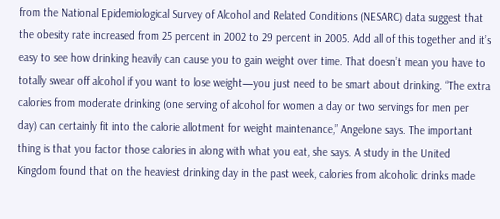from the National Epidemiological Survey of Alcohol and Related Conditions (NESARC) data suggest that the obesity rate increased from 25 percent in 2002 to 29 percent in 2005. Add all of this together and it’s easy to see how drinking heavily can cause you to gain weight over time. That doesn’t mean you have to totally swear off alcohol if you want to lose weight—you just need to be smart about drinking. “The extra calories from moderate drinking (one serving of alcohol for women a day or two servings for men per day) can certainly fit into the calorie allotment for weight maintenance,” Angelone says. The important thing is that you factor those calories in along with what you eat, she says. A study in the United Kingdom found that on the heaviest drinking day in the past week, calories from alcoholic drinks made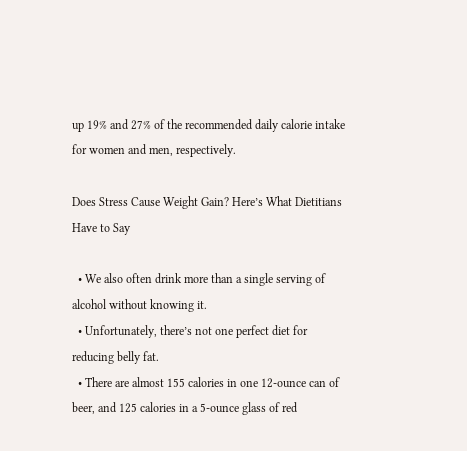up 19% and 27% of the recommended daily calorie intake for women and men, respectively.

Does Stress Cause Weight Gain? Here’s What Dietitians Have to Say

  • We also often drink more than a single serving of alcohol without knowing it.
  • Unfortunately, there’s not one perfect diet for reducing belly fat.
  • There are almost 155 calories in one 12-ounce can of beer, and 125 calories in a 5-ounce glass of red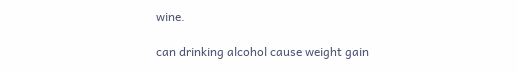wine.

can drinking alcohol cause weight gain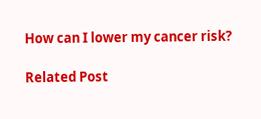How can I lower my cancer risk?

Related Post